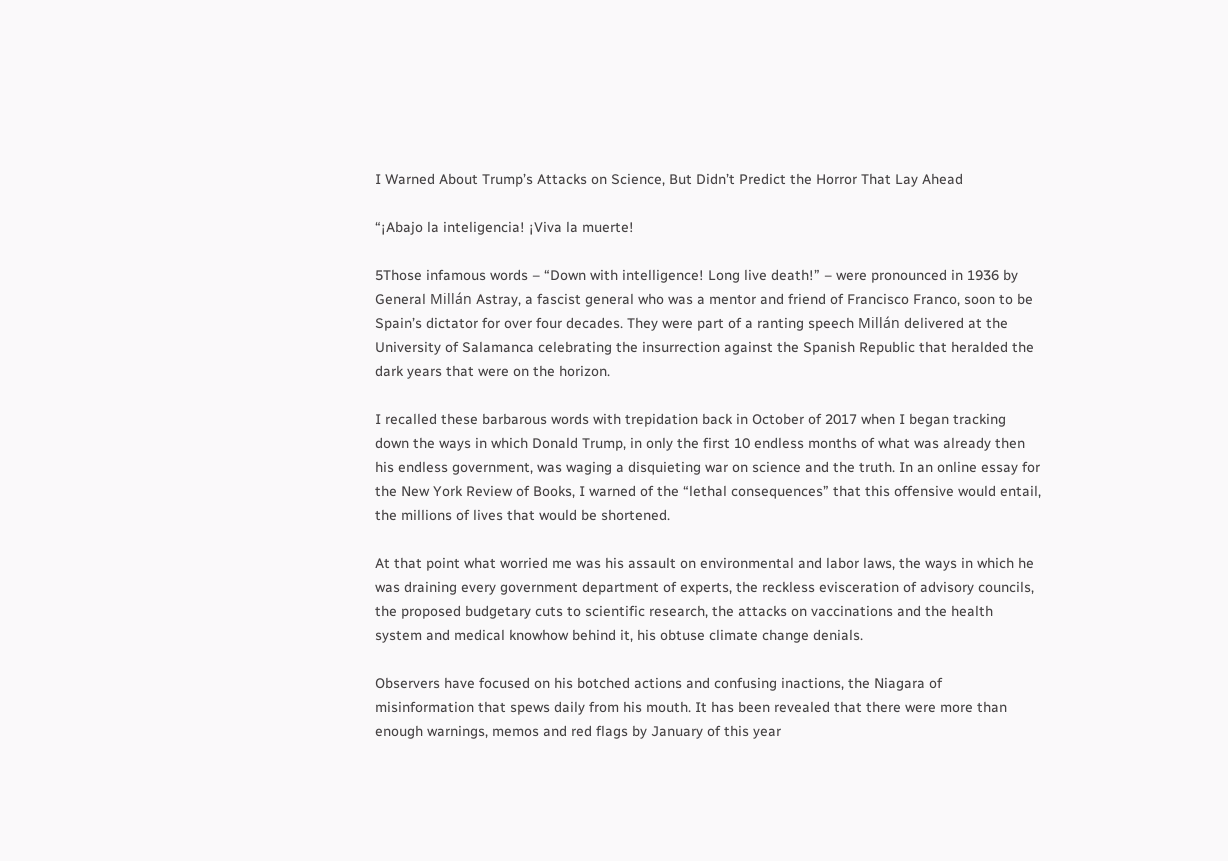I Warned About Trump’s Attacks on Science, But Didn’t Predict the Horror That Lay Ahead

“¡Abajo la inteligencia! ¡Viva la muerte!

5Those infamous words – “Down with intelligence! Long live death!” – were pronounced in 1936 by General Millán Astray, a fascist general who was a mentor and friend of Francisco Franco, soon to be Spain’s dictator for over four decades. They were part of a ranting speech Millán delivered at the University of Salamanca celebrating the insurrection against the Spanish Republic that heralded the dark years that were on the horizon.

I recalled these barbarous words with trepidation back in October of 2017 when I began tracking down the ways in which Donald Trump, in only the first 10 endless months of what was already then his endless government, was waging a disquieting war on science and the truth. In an online essay for the New York Review of Books, I warned of the “lethal consequences” that this offensive would entail, the millions of lives that would be shortened.

At that point what worried me was his assault on environmental and labor laws, the ways in which he was draining every government department of experts, the reckless evisceration of advisory councils, the proposed budgetary cuts to scientific research, the attacks on vaccinations and the health system and medical knowhow behind it, his obtuse climate change denials.

Observers have focused on his botched actions and confusing inactions, the Niagara of misinformation that spews daily from his mouth. It has been revealed that there were more than enough warnings, memos and red flags by January of this year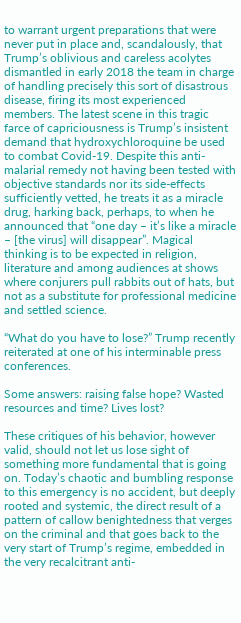to warrant urgent preparations that were never put in place and, scandalously, that Trump’s oblivious and careless acolytes dismantled in early 2018 the team in charge of handling precisely this sort of disastrous disease, firing its most experienced members. The latest scene in this tragic farce of capriciousness is Trump’s insistent demand that hydroxychloroquine be used to combat Covid-19. Despite this anti-malarial remedy not having been tested with objective standards nor its side-effects sufficiently vetted, he treats it as a miracle drug, harking back, perhaps, to when he announced that “one day – it’s like a miracle – [the virus] will disappear”. Magical thinking is to be expected in religion, literature and among audiences at shows where conjurers pull rabbits out of hats, but not as a substitute for professional medicine and settled science.

“What do you have to lose?” Trump recently reiterated at one of his interminable press conferences.

Some answers: raising false hope? Wasted resources and time? Lives lost?

These critiques of his behavior, however valid, should not let us lose sight of something more fundamental that is going on. Today’s chaotic and bumbling response to this emergency is no accident, but deeply rooted and systemic, the direct result of a pattern of callow benightedness that verges on the criminal and that goes back to the very start of Trump’s regime, embedded in the very recalcitrant anti-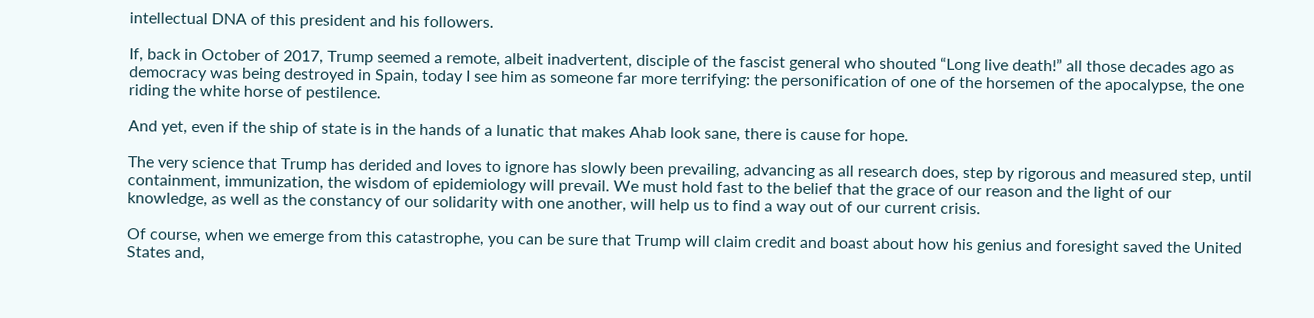intellectual DNA of this president and his followers.

If, back in October of 2017, Trump seemed a remote, albeit inadvertent, disciple of the fascist general who shouted “Long live death!” all those decades ago as democracy was being destroyed in Spain, today I see him as someone far more terrifying: the personification of one of the horsemen of the apocalypse, the one riding the white horse of pestilence.

And yet, even if the ship of state is in the hands of a lunatic that makes Ahab look sane, there is cause for hope.

The very science that Trump has derided and loves to ignore has slowly been prevailing, advancing as all research does, step by rigorous and measured step, until containment, immunization, the wisdom of epidemiology will prevail. We must hold fast to the belief that the grace of our reason and the light of our knowledge, as well as the constancy of our solidarity with one another, will help us to find a way out of our current crisis.

Of course, when we emerge from this catastrophe, you can be sure that Trump will claim credit and boast about how his genius and foresight saved the United States and,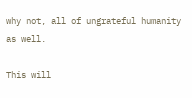why not, all of ungrateful humanity as well.

This will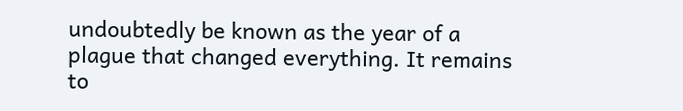undoubtedly be known as the year of a plague that changed everything. It remains to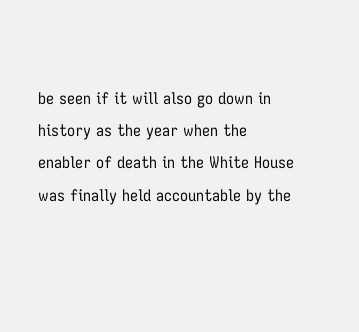be seen if it will also go down in history as the year when the enabler of death in the White House was finally held accountable by the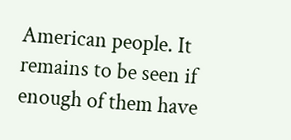American people. It remains to be seen if enough of them have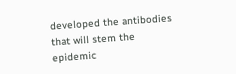developed the antibodies that will stem the epidemic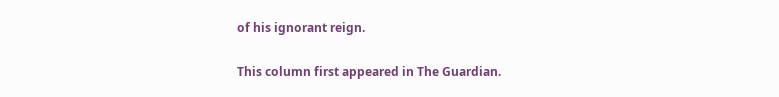of his ignorant reign.

This column first appeared in The Guardian.